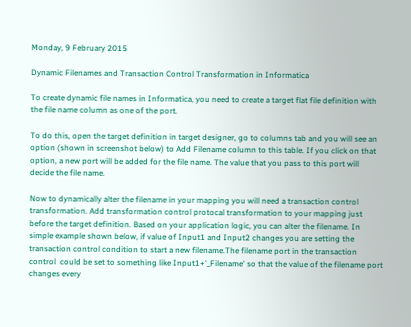Monday, 9 February 2015

Dynamic Filenames and Transaction Control Transformation in Informatica

To create dynamic file names in Informatica, you need to create a target flat file definition with the file name column as one of the port.

To do this, open the target definition in target designer, go to columns tab and you will see an option (shown in screenshot below) to Add Filename column to this table. If you click on that option, a new port will be added for the file name. The value that you pass to this port will decide the file name.

Now to dynamically alter the filename in your mapping you will need a transaction control  transformation. Add transformation control protocal transformation to your mapping just before the target definition. Based on your application logic, you can alter the filename. In simple example shown below, if value of Input1 and Input2 changes you are setting the transaction control condition to start a new filename.The filename port in the transaction control  could be set to something like Input1+'_Filename' so that the value of the filename port changes every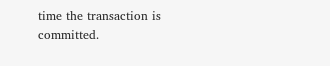time the transaction is committed.